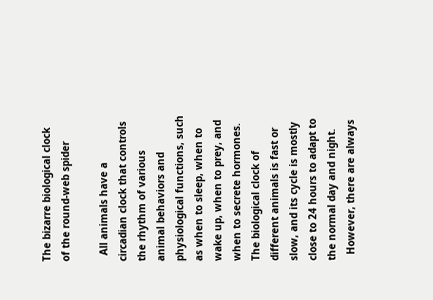The bizarre biological clock of the round-web spider

  All animals have a circadian clock that controls the rhythm of various animal behaviors and physiological functions, such as when to sleep, when to wake up, when to prey, and when to secrete hormones. The biological clock of different animals is fast or slow, and its cycle is mostly close to 24 hours to adapt to the normal day and night.
  However, there are always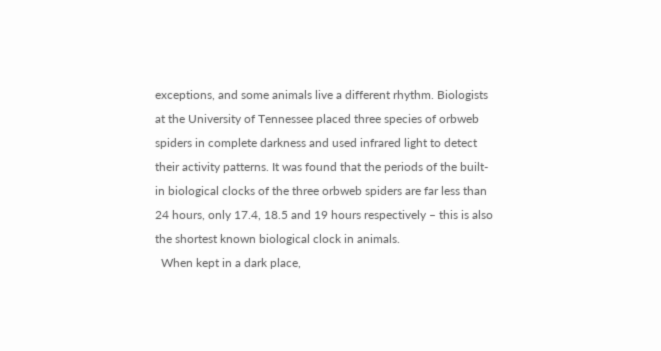exceptions, and some animals live a different rhythm. Biologists at the University of Tennessee placed three species of orbweb spiders in complete darkness and used infrared light to detect their activity patterns. It was found that the periods of the built-in biological clocks of the three orbweb spiders are far less than 24 hours, only 17.4, 18.5 and 19 hours respectively – this is also the shortest known biological clock in animals.
  When kept in a dark place,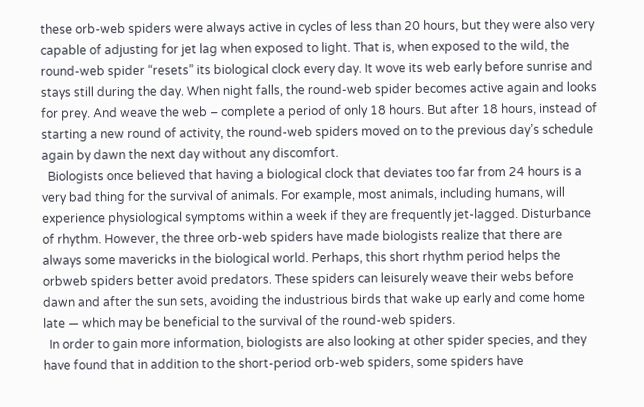these orb-web spiders were always active in cycles of less than 20 hours, but they were also very capable of adjusting for jet lag when exposed to light. That is, when exposed to the wild, the round-web spider “resets” its biological clock every day. It wove its web early before sunrise and stays still during the day. When night falls, the round-web spider becomes active again and looks for prey. And weave the web – complete a period of only 18 hours. But after 18 hours, instead of starting a new round of activity, the round-web spiders moved on to the previous day’s schedule again by dawn the next day without any discomfort.
  Biologists once believed that having a biological clock that deviates too far from 24 hours is a very bad thing for the survival of animals. For example, most animals, including humans, will experience physiological symptoms within a week if they are frequently jet-lagged. Disturbance of rhythm. However, the three orb-web spiders have made biologists realize that there are always some mavericks in the biological world. Perhaps, this short rhythm period helps the orbweb spiders better avoid predators. These spiders can leisurely weave their webs before dawn and after the sun sets, avoiding the industrious birds that wake up early and come home late — which may be beneficial to the survival of the round-web spiders.
  In order to gain more information, biologists are also looking at other spider species, and they have found that in addition to the short-period orb-web spiders, some spiders have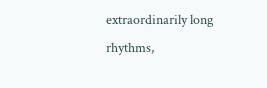extraordinarily long rhythms,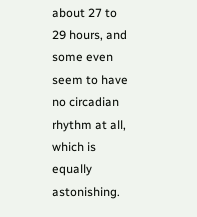about 27 to 29 hours, and some even seem to have no circadian rhythm at all, which is equally astonishing.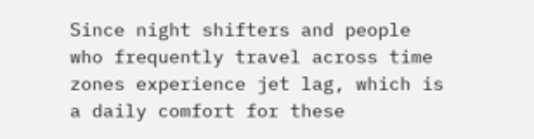Since night shifters and people who frequently travel across time zones experience jet lag, which is a daily comfort for these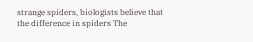strange spiders, biologists believe that the difference in spiders The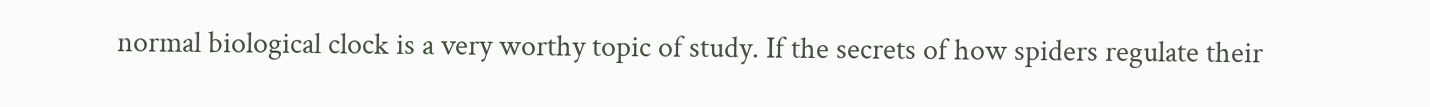normal biological clock is a very worthy topic of study. If the secrets of how spiders regulate their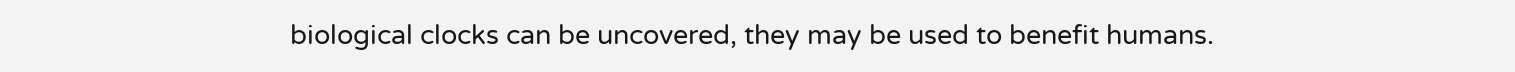biological clocks can be uncovered, they may be used to benefit humans.